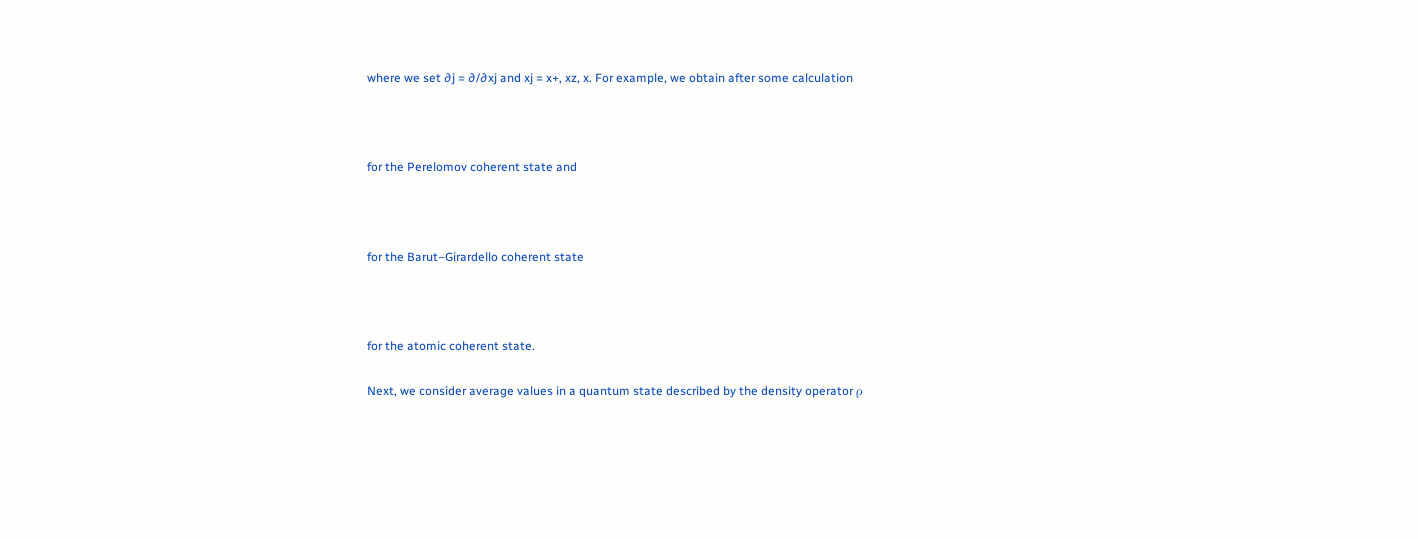where we set ∂j = ∂/∂xj and xj = x+, xz, x. For example, we obtain after some calculation



for the Perelomov coherent state and



for the Barut–Girardello coherent state



for the atomic coherent state.

Next, we consider average values in a quantum state described by the density operator ρ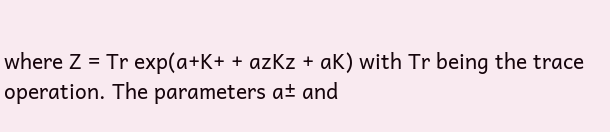where Z = Tr exp(a+K+ + azKz + aK) with Tr being the trace operation. The parameters a± and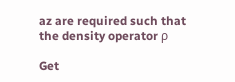az are required such that the density operator ρ

Get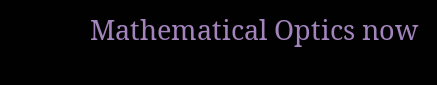Mathematical Optics now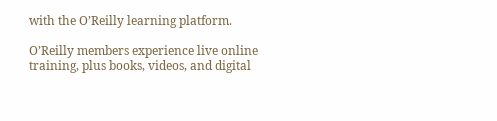with the O’Reilly learning platform.

O’Reilly members experience live online training, plus books, videos, and digital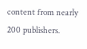content from nearly 200 publishers.